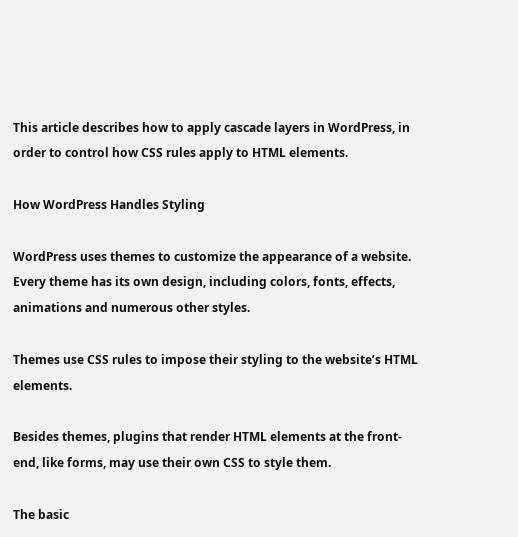This article describes how to apply cascade layers in WordPress, in order to control how CSS rules apply to HTML elements.

How WordPress Handles Styling

WordPress uses themes to customize the appearance of a website. Every theme has its own design, including colors, fonts, effects, animations and numerous other styles.

Themes use CSS rules to impose their styling to the website’s HTML elements.

Besides themes, plugins that render HTML elements at the front-end, like forms, may use their own CSS to style them.

The basic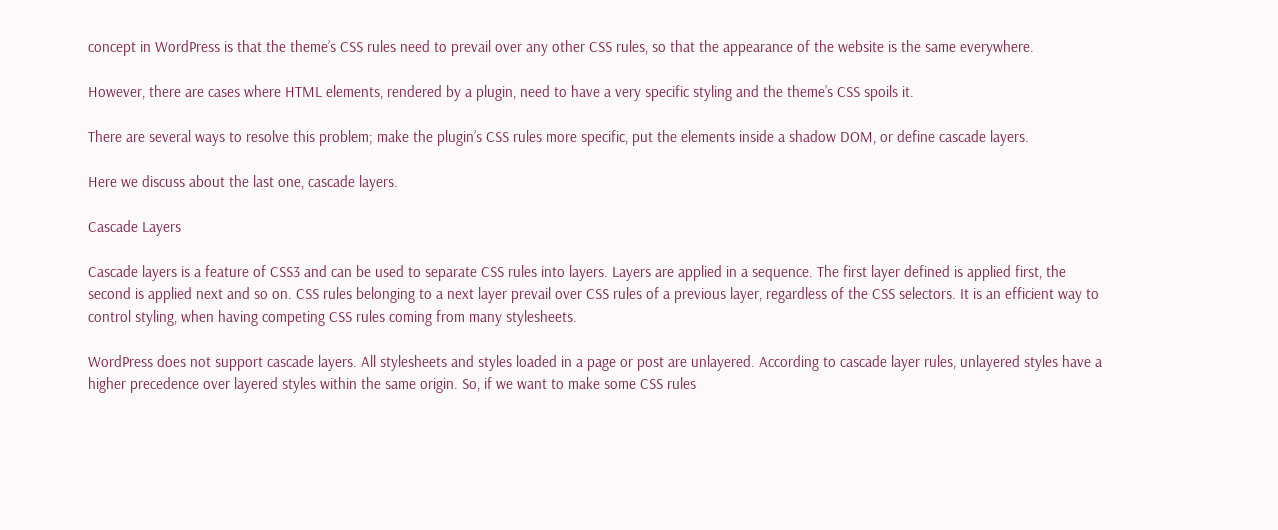concept in WordPress is that the theme’s CSS rules need to prevail over any other CSS rules, so that the appearance of the website is the same everywhere.

However, there are cases where HTML elements, rendered by a plugin, need to have a very specific styling and the theme’s CSS spoils it.

There are several ways to resolve this problem; make the plugin’s CSS rules more specific, put the elements inside a shadow DOM, or define cascade layers.

Here we discuss about the last one, cascade layers.

Cascade Layers

Cascade layers is a feature of CSS3 and can be used to separate CSS rules into layers. Layers are applied in a sequence. The first layer defined is applied first, the second is applied next and so on. CSS rules belonging to a next layer prevail over CSS rules of a previous layer, regardless of the CSS selectors. It is an efficient way to control styling, when having competing CSS rules coming from many stylesheets.

WordPress does not support cascade layers. All stylesheets and styles loaded in a page or post are unlayered. According to cascade layer rules, unlayered styles have a higher precedence over layered styles within the same origin. So, if we want to make some CSS rules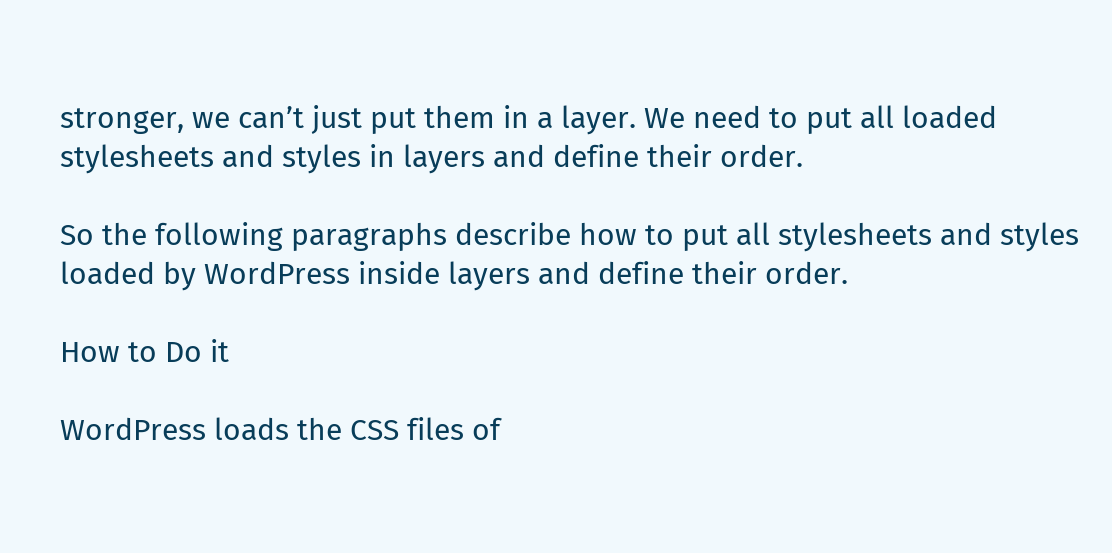stronger, we can’t just put them in a layer. We need to put all loaded stylesheets and styles in layers and define their order.

So the following paragraphs describe how to put all stylesheets and styles loaded by WordPress inside layers and define their order.

How to Do it

WordPress loads the CSS files of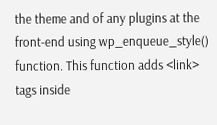the theme and of any plugins at the front-end using wp_enqueue_style() function. This function adds <link> tags inside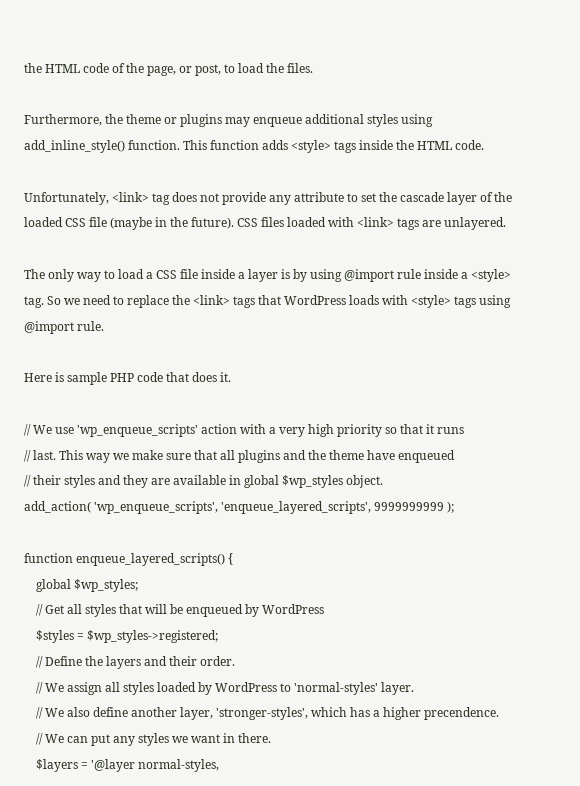the HTML code of the page, or post, to load the files.

Furthermore, the theme or plugins may enqueue additional styles using add_inline_style() function. This function adds <style> tags inside the HTML code.

Unfortunately, <link> tag does not provide any attribute to set the cascade layer of the loaded CSS file (maybe in the future). CSS files loaded with <link> tags are unlayered.

The only way to load a CSS file inside a layer is by using @import rule inside a <style> tag. So we need to replace the <link> tags that WordPress loads with <style> tags using @import rule.

Here is sample PHP code that does it.

// We use 'wp_enqueue_scripts' action with a very high priority so that it runs
// last. This way we make sure that all plugins and the theme have enqueued
// their styles and they are available in global $wp_styles object.
add_action( 'wp_enqueue_scripts', 'enqueue_layered_scripts', 9999999999 );

function enqueue_layered_scripts() {
    global $wp_styles;
    // Get all styles that will be enqueued by WordPress
    $styles = $wp_styles->registered;
    // Define the layers and their order.
    // We assign all styles loaded by WordPress to 'normal-styles' layer.
    // We also define another layer, 'stronger-styles', which has a higher precendence.
    // We can put any styles we want in there.
    $layers = '@layer normal-styles,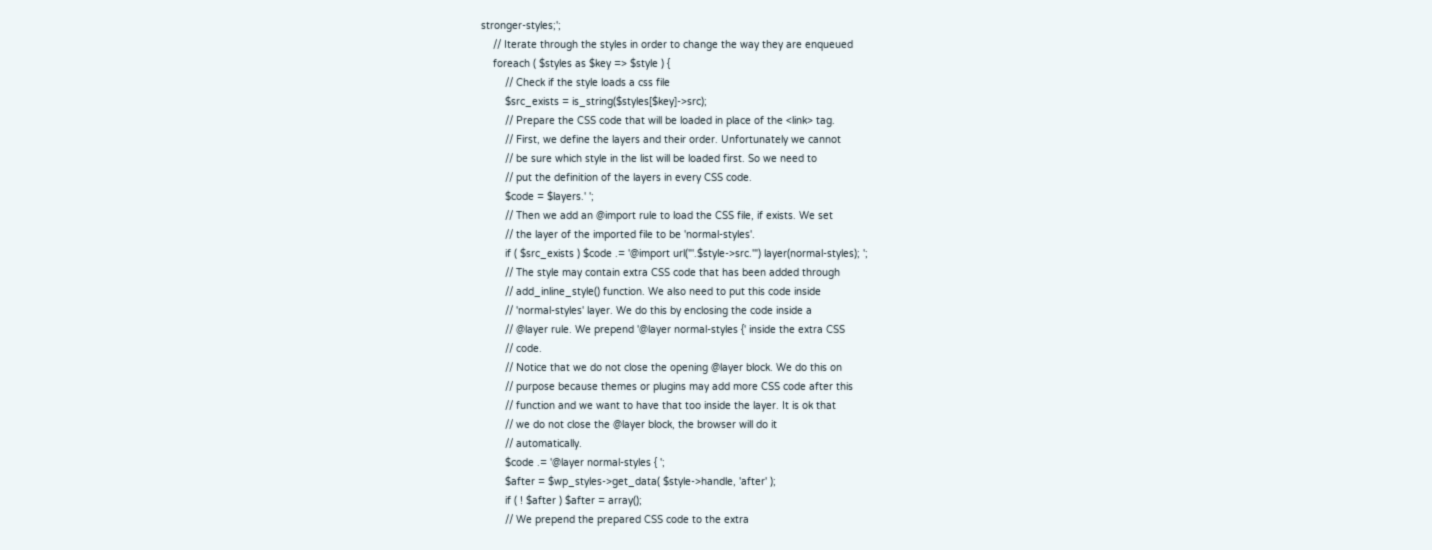stronger-styles;';
    // Iterate through the styles in order to change the way they are enqueued
    foreach ( $styles as $key => $style ) {
        // Check if the style loads a css file
        $src_exists = is_string($styles[$key]->src);
        // Prepare the CSS code that will be loaded in place of the <link> tag.
        // First, we define the layers and their order. Unfortunately we cannot
        // be sure which style in the list will be loaded first. So we need to
        // put the definition of the layers in every CSS code.
        $code = $layers.' ';
        // Then we add an @import rule to load the CSS file, if exists. We set
        // the layer of the imported file to be 'normal-styles'.
        if ( $src_exists ) $code .= '@import url("'.$style->src.'") layer(normal-styles); ';
        // The style may contain extra CSS code that has been added through
        // add_inline_style() function. We also need to put this code inside
        // 'normal-styles' layer. We do this by enclosing the code inside a
        // @layer rule. We prepend '@layer normal-styles {' inside the extra CSS
        // code.
        // Notice that we do not close the opening @layer block. We do this on
        // purpose because themes or plugins may add more CSS code after this
        // function and we want to have that too inside the layer. It is ok that
        // we do not close the @layer block, the browser will do it
        // automatically.
        $code .= '@layer normal-styles { ';
        $after = $wp_styles->get_data( $style->handle, 'after' );
        if ( ! $after ) $after = array();
        // We prepend the prepared CSS code to the extra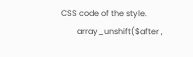CSS code of the style.
        array_unshift($after ,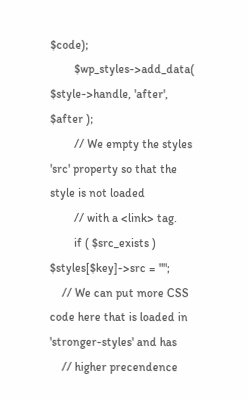$code);
        $wp_styles->add_data( $style->handle, 'after', $after );
        // We empty the styles 'src' property so that the style is not loaded
        // with a <link> tag.
        if ( $src_exists ) $styles[$key]->src = "";
    // We can put more CSS code here that is loaded in 'stronger-styles' and has
    // higher precendence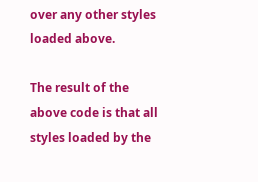over any other styles loaded above.

The result of the above code is that all styles loaded by the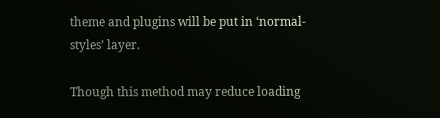theme and plugins will be put in ‘normal-styles’ layer.

Though this method may reduce loading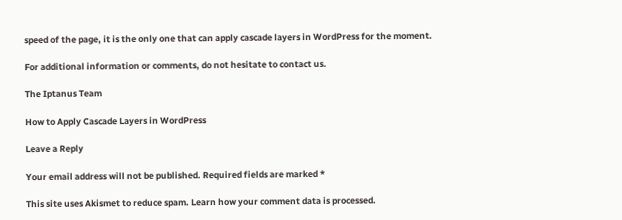speed of the page, it is the only one that can apply cascade layers in WordPress for the moment.

For additional information or comments, do not hesitate to contact us.

The Iptanus Team

How to Apply Cascade Layers in WordPress

Leave a Reply

Your email address will not be published. Required fields are marked *

This site uses Akismet to reduce spam. Learn how your comment data is processed.